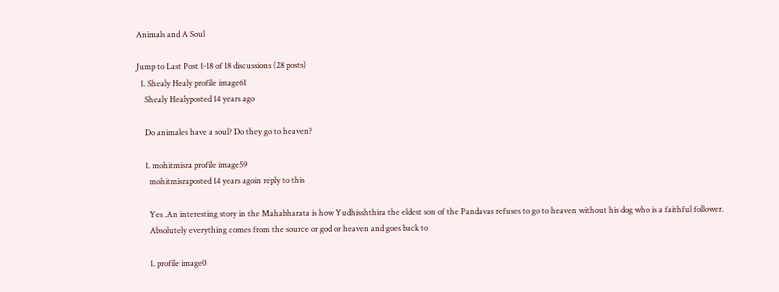Animals and A Soul

Jump to Last Post 1-18 of 18 discussions (28 posts)
  1. Shealy Healy profile image61
    Shealy Healyposted 14 years ago

    Do animales have a soul? Do they go to heaven?

    1. mohitmisra profile image59
      mohitmisraposted 14 years agoin reply to this

      Yes .An interesting story in the Mahabharata is how Yudhisshthira the eldest son of the Pandavas refuses to go to heaven without his dog who is a faithful follower.
      Absolutely everything comes from the source or god or heaven and goes back to

      1. profile image0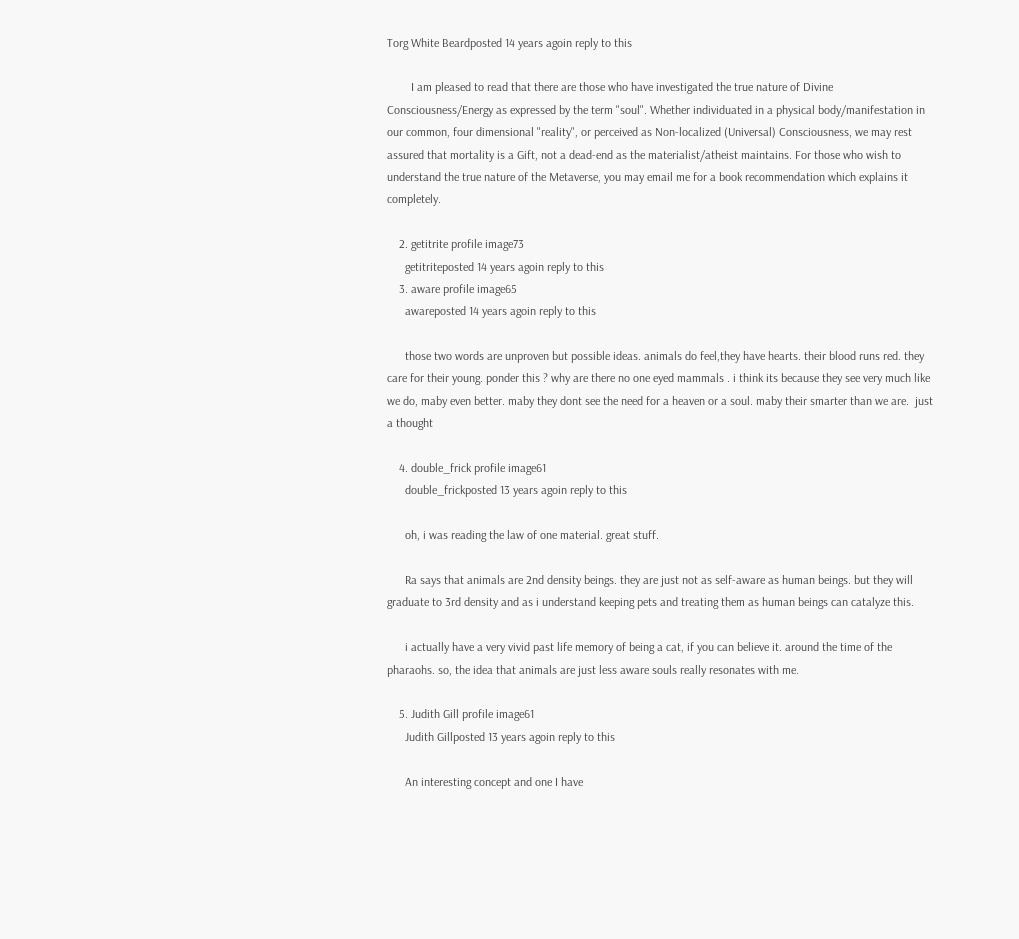Torg White Beardposted 14 years agoin reply to this

        I am pleased to read that there are those who have investigated the true nature of Divine Consciousness/Energy as expressed by the term "soul". Whether individuated in a physical body/manifestation in our common, four dimensional "reality", or perceived as Non-localized (Universal) Consciousness, we may rest assured that mortality is a Gift, not a dead-end as the materialist/atheist maintains. For those who wish to understand the true nature of the Metaverse, you may email me for a book recommendation which explains it completely.

    2. getitrite profile image73
      getitriteposted 14 years agoin reply to this
    3. aware profile image65
      awareposted 14 years agoin reply to this

      those two words are unproven but possible ideas. animals do feel,they have hearts. their blood runs red. they care for their young. ponder this ? why are there no one eyed mammals . i think its because they see very much like we do, maby even better. maby they dont see the need for a heaven or a soul. maby their smarter than we are.  just a thought

    4. double_frick profile image61
      double_frickposted 13 years agoin reply to this

      oh, i was reading the law of one material. great stuff.

      Ra says that animals are 2nd density beings. they are just not as self-aware as human beings. but they will graduate to 3rd density and as i understand keeping pets and treating them as human beings can catalyze this.

      i actually have a very vivid past life memory of being a cat, if you can believe it. around the time of the pharaohs. so, the idea that animals are just less aware souls really resonates with me.

    5. Judith Gill profile image61
      Judith Gillposted 13 years agoin reply to this

      An interesting concept and one I have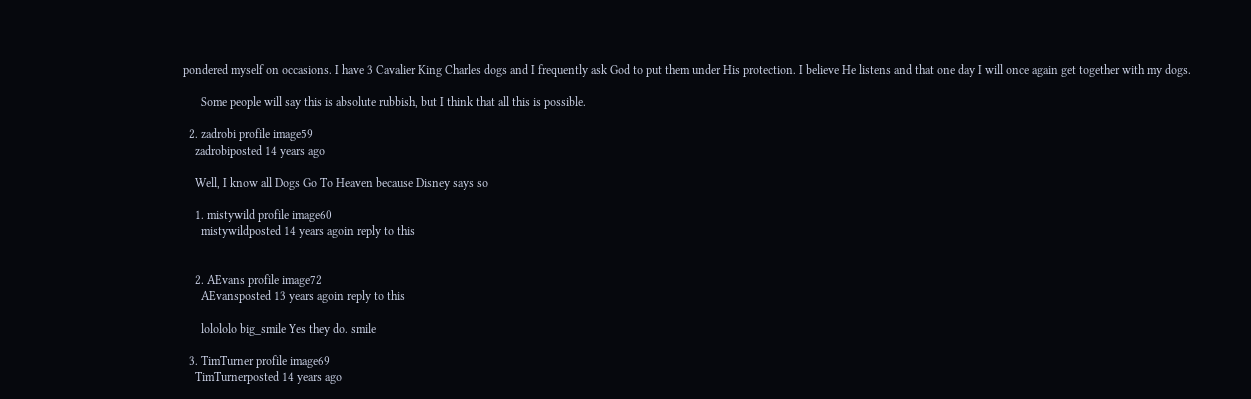pondered myself on occasions. I have 3 Cavalier King Charles dogs and I frequently ask God to put them under His protection. I believe He listens and that one day I will once again get together with my dogs.

      Some people will say this is absolute rubbish, but I think that all this is possible.

  2. zadrobi profile image59
    zadrobiposted 14 years ago

    Well, I know all Dogs Go To Heaven because Disney says so

    1. mistywild profile image60
      mistywildposted 14 years agoin reply to this


    2. AEvans profile image72
      AEvansposted 13 years agoin reply to this

      lolololo big_smile Yes they do. smile

  3. TimTurner profile image69
    TimTurnerposted 14 years ago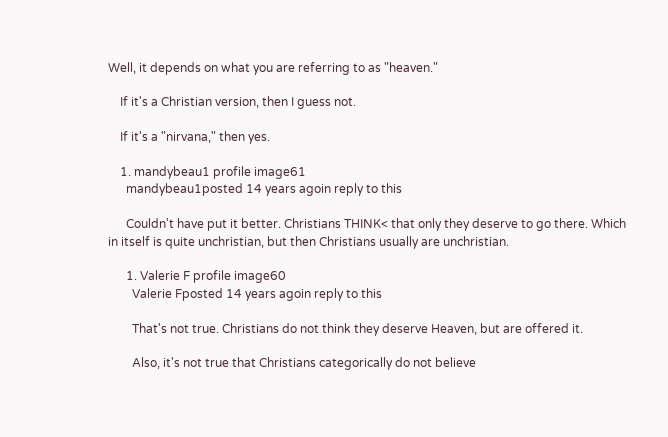Well, it depends on what you are referring to as "heaven."

    If it's a Christian version, then I guess not.

    If it's a "nirvana," then yes.

    1. mandybeau1 profile image61
      mandybeau1posted 14 years agoin reply to this

      Couldn't have put it better. Christians THINK< that only they deserve to go there. Which in itself is quite unchristian, but then Christians usually are unchristian.

      1. Valerie F profile image60
        Valerie Fposted 14 years agoin reply to this

        That's not true. Christians do not think they deserve Heaven, but are offered it.

        Also, it's not true that Christians categorically do not believe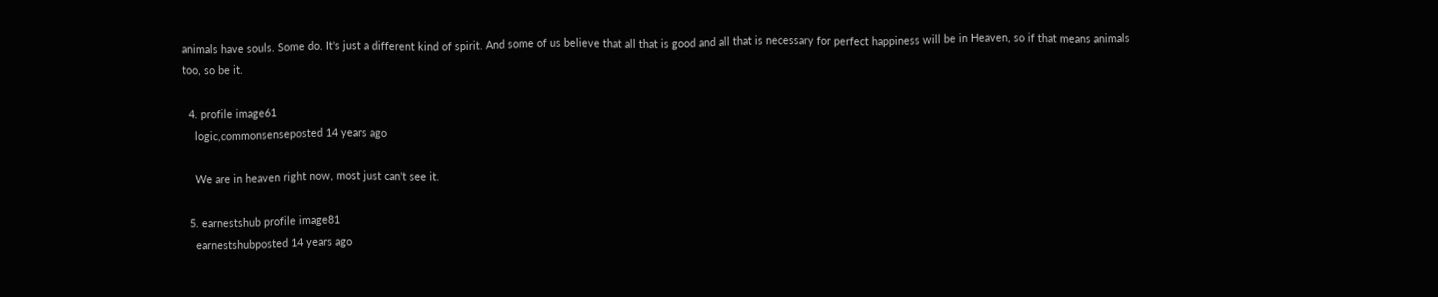animals have souls. Some do. It's just a different kind of spirit. And some of us believe that all that is good and all that is necessary for perfect happiness will be in Heaven, so if that means animals too, so be it.

  4. profile image61
    logic,commonsenseposted 14 years ago

    We are in heaven right now, most just can't see it.

  5. earnestshub profile image81
    earnestshubposted 14 years ago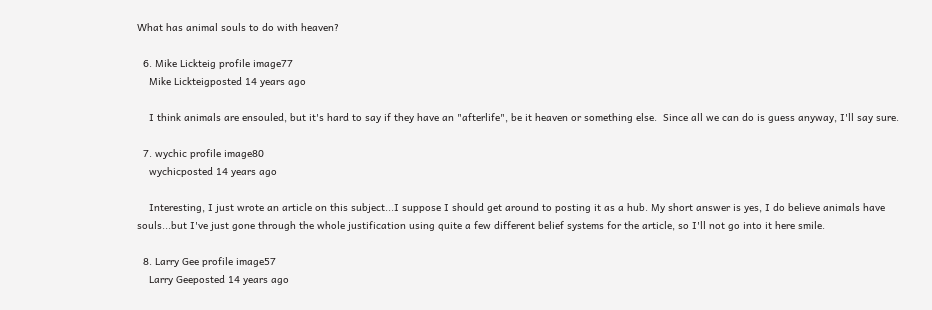What has animal souls to do with heaven?

  6. Mike Lickteig profile image77
    Mike Lickteigposted 14 years ago

    I think animals are ensouled, but it's hard to say if they have an "afterlife", be it heaven or something else.  Since all we can do is guess anyway, I'll say sure.

  7. wychic profile image80
    wychicposted 14 years ago

    Interesting, I just wrote an article on this subject...I suppose I should get around to posting it as a hub. My short answer is yes, I do believe animals have souls...but I've just gone through the whole justification using quite a few different belief systems for the article, so I'll not go into it here smile.

  8. Larry Gee profile image57
    Larry Geeposted 14 years ago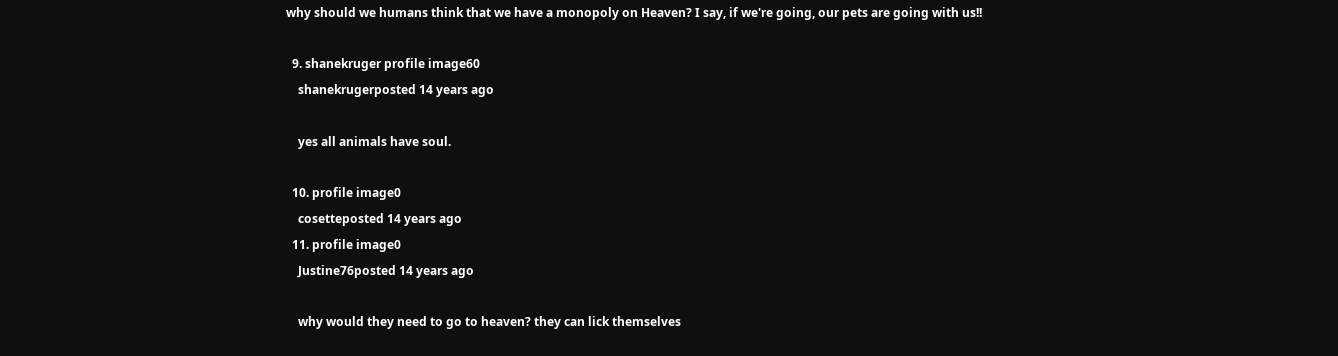why should we humans think that we have a monopoly on Heaven? I say, if we're going, our pets are going with us!!

  9. shanekruger profile image60
    shanekrugerposted 14 years ago

    yes all animals have soul.

  10. profile image0
    cosetteposted 14 years ago
  11. profile image0
    Justine76posted 14 years ago

    why would they need to go to heaven? they can lick themselves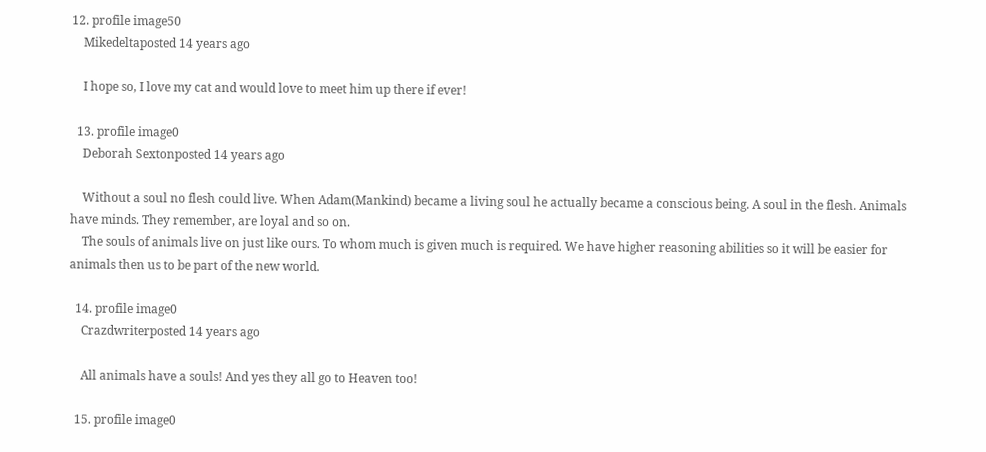12. profile image50
    Mikedeltaposted 14 years ago

    I hope so, I love my cat and would love to meet him up there if ever!

  13. profile image0
    Deborah Sextonposted 14 years ago

    Without a soul no flesh could live. When Adam(Mankind) became a living soul he actually became a conscious being. A soul in the flesh. Animals have minds. They remember, are loyal and so on.
    The souls of animals live on just like ours. To whom much is given much is required. We have higher reasoning abilities so it will be easier for animals then us to be part of the new world.

  14. profile image0
    Crazdwriterposted 14 years ago

    All animals have a souls! And yes they all go to Heaven too!

  15. profile image0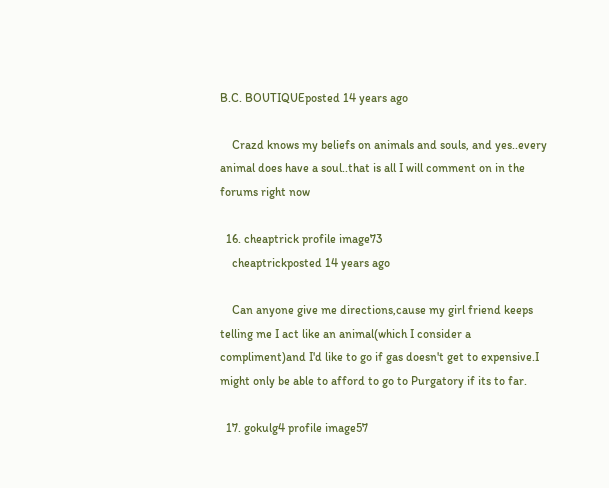B.C. BOUTIQUEposted 14 years ago

    Crazd knows my beliefs on animals and souls, and yes..every animal does have a soul..that is all I will comment on in the forums right now

  16. cheaptrick profile image73
    cheaptrickposted 14 years ago

    Can anyone give me directions,cause my girl friend keeps telling me I act like an animal(which I consider a compliment)and I'd like to go if gas doesn't get to expensive.I might only be able to afford to go to Purgatory if its to far.

  17. gokulg4 profile image57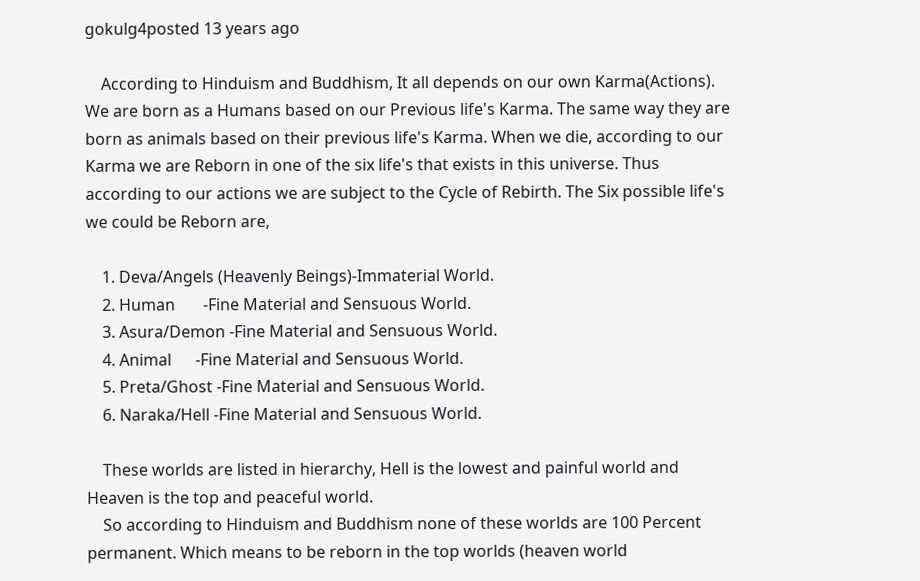gokulg4posted 13 years ago

    According to Hinduism and Buddhism, It all depends on our own Karma(Actions). We are born as a Humans based on our Previous life's Karma. The same way they are born as animals based on their previous life's Karma. When we die, according to our Karma we are Reborn in one of the six life's that exists in this universe. Thus according to our actions we are subject to the Cycle of Rebirth. The Six possible life's we could be Reborn are,

    1. Deva/Angels (Heavenly Beings)-Immaterial World.
    2. Human       -Fine Material and Sensuous World.
    3. Asura/Demon -Fine Material and Sensuous World.
    4. Animal      -Fine Material and Sensuous World.
    5. Preta/Ghost -Fine Material and Sensuous World.
    6. Naraka/Hell -Fine Material and Sensuous World.

    These worlds are listed in hierarchy, Hell is the lowest and painful world and Heaven is the top and peaceful world.
    So according to Hinduism and Buddhism none of these worlds are 100 Percent permanent. Which means to be reborn in the top worlds (heaven world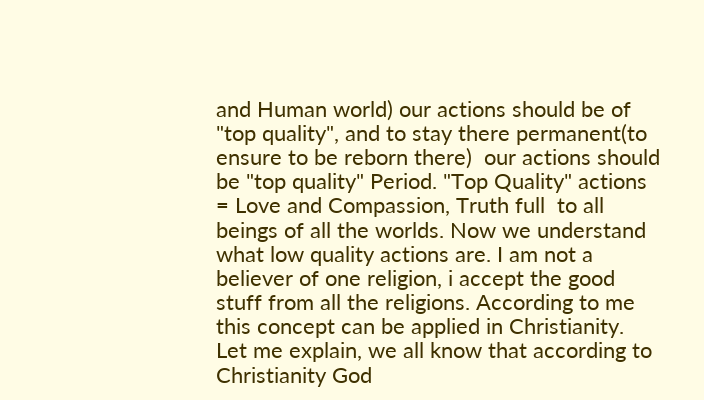and Human world) our actions should be of "top quality", and to stay there permanent(to ensure to be reborn there)  our actions should be "top quality" Period. "Top Quality" actions = Love and Compassion, Truth full  to all beings of all the worlds. Now we understand what low quality actions are. I am not a believer of one religion, i accept the good stuff from all the religions. According to me this concept can be applied in Christianity. Let me explain, we all know that according to Christianity God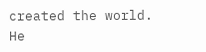created the world. He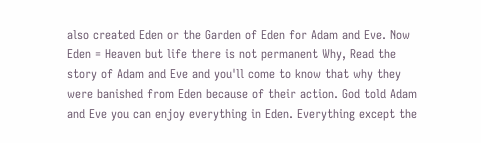also created Eden or the Garden of Eden for Adam and Eve. Now Eden = Heaven but life there is not permanent Why, Read the story of Adam and Eve and you'll come to know that why they were banished from Eden because of their action. God told Adam and Eve you can enjoy everything in Eden. Everything except the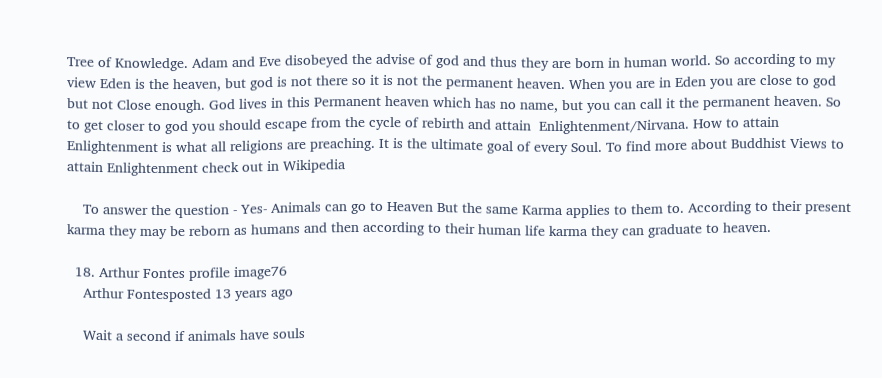Tree of Knowledge. Adam and Eve disobeyed the advise of god and thus they are born in human world. So according to my view Eden is the heaven, but god is not there so it is not the permanent heaven. When you are in Eden you are close to god but not Close enough. God lives in this Permanent heaven which has no name, but you can call it the permanent heaven. So to get closer to god you should escape from the cycle of rebirth and attain  Enlightenment/Nirvana. How to attain Enlightenment is what all religions are preaching. It is the ultimate goal of every Soul. To find more about Buddhist Views to attain Enlightenment check out in Wikipedia

    To answer the question - Yes- Animals can go to Heaven But the same Karma applies to them to. According to their present karma they may be reborn as humans and then according to their human life karma they can graduate to heaven.

  18. Arthur Fontes profile image76
    Arthur Fontesposted 13 years ago

    Wait a second if animals have souls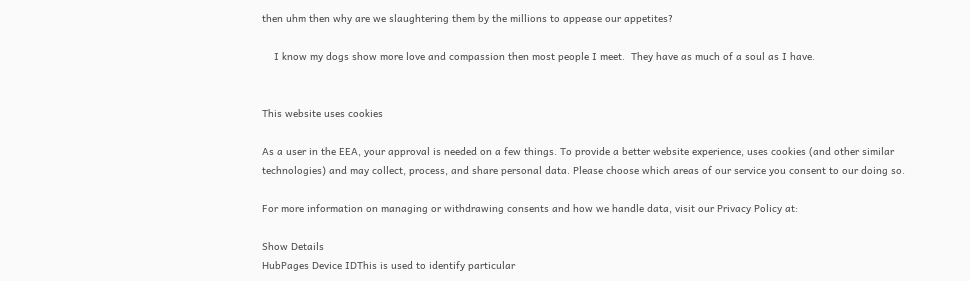then uhm then why are we slaughtering them by the millions to appease our appetites?

    I know my dogs show more love and compassion then most people I meet.  They have as much of a soul as I have.


This website uses cookies

As a user in the EEA, your approval is needed on a few things. To provide a better website experience, uses cookies (and other similar technologies) and may collect, process, and share personal data. Please choose which areas of our service you consent to our doing so.

For more information on managing or withdrawing consents and how we handle data, visit our Privacy Policy at:

Show Details
HubPages Device IDThis is used to identify particular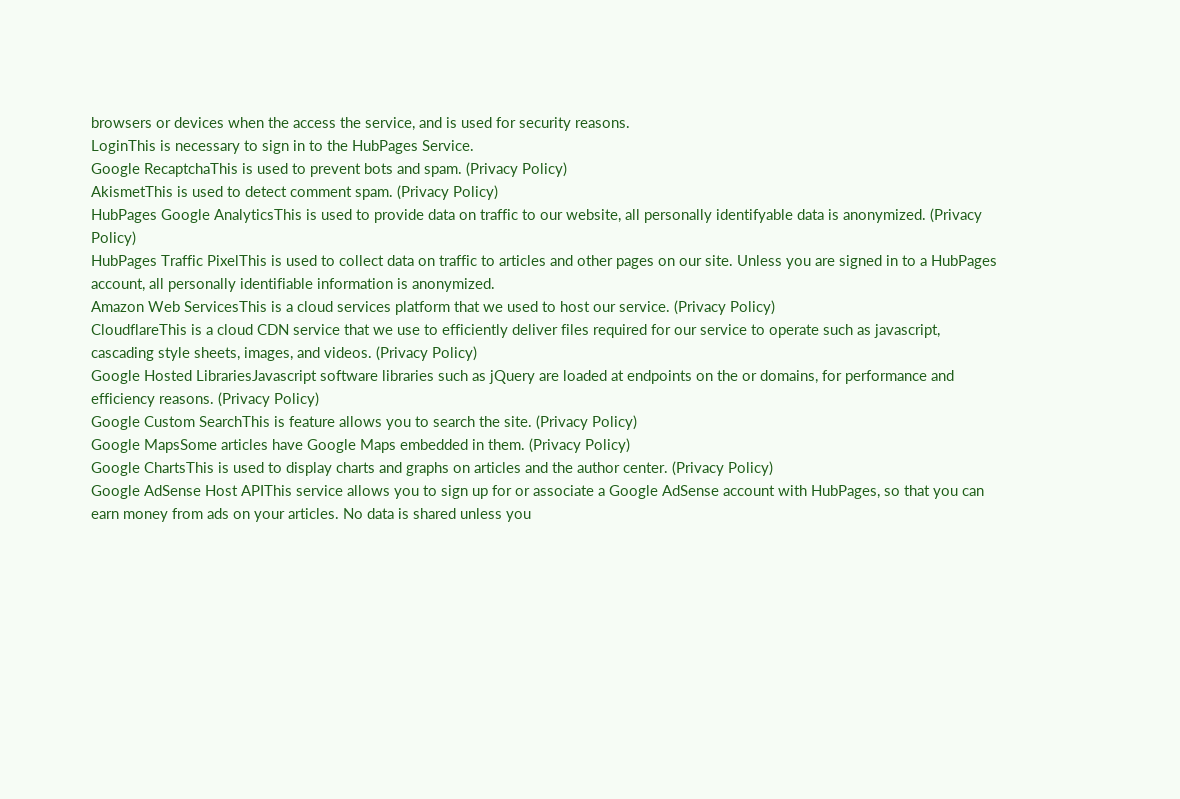browsers or devices when the access the service, and is used for security reasons.
LoginThis is necessary to sign in to the HubPages Service.
Google RecaptchaThis is used to prevent bots and spam. (Privacy Policy)
AkismetThis is used to detect comment spam. (Privacy Policy)
HubPages Google AnalyticsThis is used to provide data on traffic to our website, all personally identifyable data is anonymized. (Privacy Policy)
HubPages Traffic PixelThis is used to collect data on traffic to articles and other pages on our site. Unless you are signed in to a HubPages account, all personally identifiable information is anonymized.
Amazon Web ServicesThis is a cloud services platform that we used to host our service. (Privacy Policy)
CloudflareThis is a cloud CDN service that we use to efficiently deliver files required for our service to operate such as javascript, cascading style sheets, images, and videos. (Privacy Policy)
Google Hosted LibrariesJavascript software libraries such as jQuery are loaded at endpoints on the or domains, for performance and efficiency reasons. (Privacy Policy)
Google Custom SearchThis is feature allows you to search the site. (Privacy Policy)
Google MapsSome articles have Google Maps embedded in them. (Privacy Policy)
Google ChartsThis is used to display charts and graphs on articles and the author center. (Privacy Policy)
Google AdSense Host APIThis service allows you to sign up for or associate a Google AdSense account with HubPages, so that you can earn money from ads on your articles. No data is shared unless you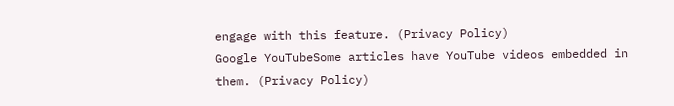engage with this feature. (Privacy Policy)
Google YouTubeSome articles have YouTube videos embedded in them. (Privacy Policy)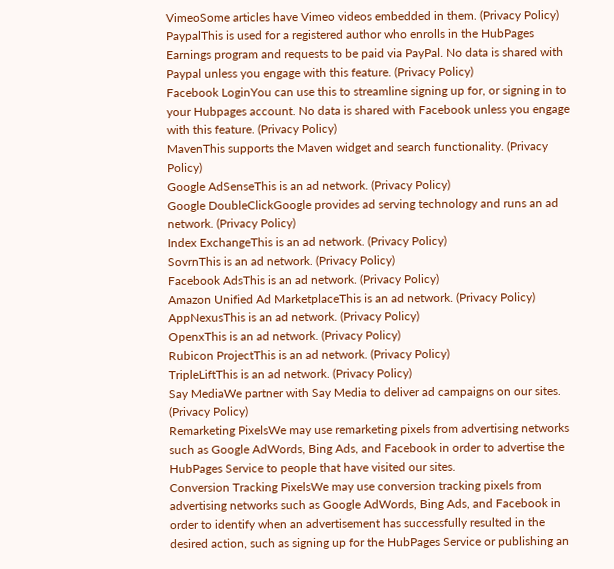VimeoSome articles have Vimeo videos embedded in them. (Privacy Policy)
PaypalThis is used for a registered author who enrolls in the HubPages Earnings program and requests to be paid via PayPal. No data is shared with Paypal unless you engage with this feature. (Privacy Policy)
Facebook LoginYou can use this to streamline signing up for, or signing in to your Hubpages account. No data is shared with Facebook unless you engage with this feature. (Privacy Policy)
MavenThis supports the Maven widget and search functionality. (Privacy Policy)
Google AdSenseThis is an ad network. (Privacy Policy)
Google DoubleClickGoogle provides ad serving technology and runs an ad network. (Privacy Policy)
Index ExchangeThis is an ad network. (Privacy Policy)
SovrnThis is an ad network. (Privacy Policy)
Facebook AdsThis is an ad network. (Privacy Policy)
Amazon Unified Ad MarketplaceThis is an ad network. (Privacy Policy)
AppNexusThis is an ad network. (Privacy Policy)
OpenxThis is an ad network. (Privacy Policy)
Rubicon ProjectThis is an ad network. (Privacy Policy)
TripleLiftThis is an ad network. (Privacy Policy)
Say MediaWe partner with Say Media to deliver ad campaigns on our sites. (Privacy Policy)
Remarketing PixelsWe may use remarketing pixels from advertising networks such as Google AdWords, Bing Ads, and Facebook in order to advertise the HubPages Service to people that have visited our sites.
Conversion Tracking PixelsWe may use conversion tracking pixels from advertising networks such as Google AdWords, Bing Ads, and Facebook in order to identify when an advertisement has successfully resulted in the desired action, such as signing up for the HubPages Service or publishing an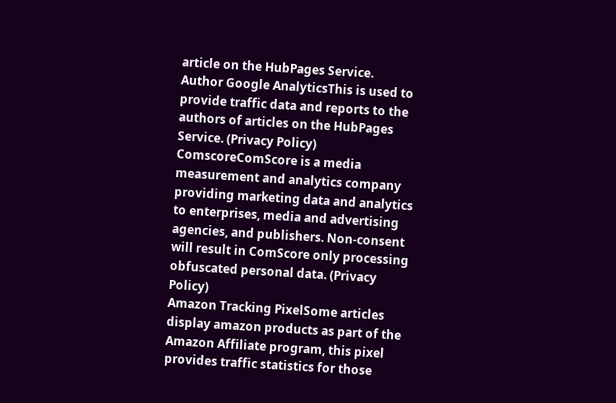article on the HubPages Service.
Author Google AnalyticsThis is used to provide traffic data and reports to the authors of articles on the HubPages Service. (Privacy Policy)
ComscoreComScore is a media measurement and analytics company providing marketing data and analytics to enterprises, media and advertising agencies, and publishers. Non-consent will result in ComScore only processing obfuscated personal data. (Privacy Policy)
Amazon Tracking PixelSome articles display amazon products as part of the Amazon Affiliate program, this pixel provides traffic statistics for those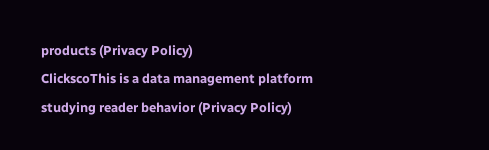products (Privacy Policy)
ClickscoThis is a data management platform studying reader behavior (Privacy Policy)